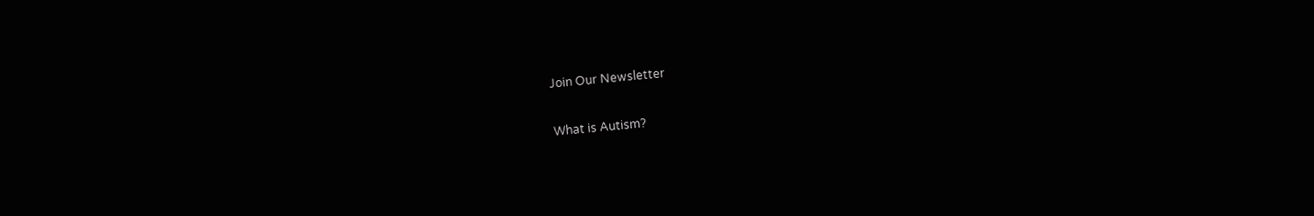Join Our Newsletter

What is Autism?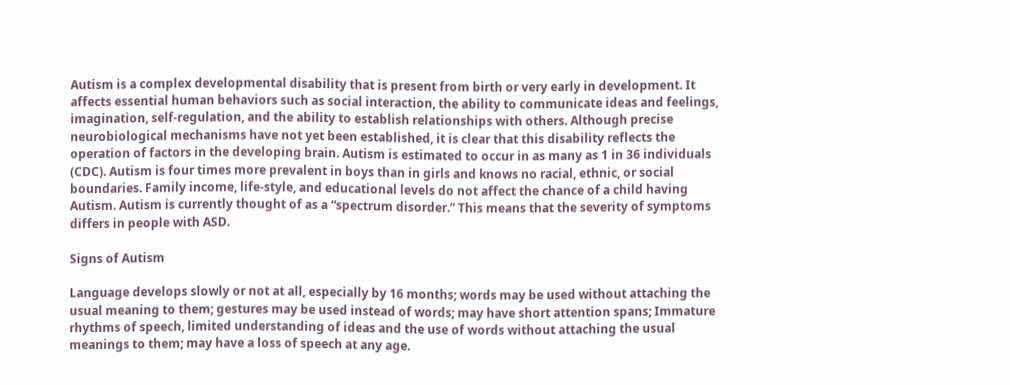Autism is a complex developmental disability that is present from birth or very early in development. It affects essential human behaviors such as social interaction, the ability to communicate ideas and feelings, imagination, self-regulation, and the ability to establish relationships with others. Although precise neurobiological mechanisms have not yet been established, it is clear that this disability reflects the operation of factors in the developing brain. Autism is estimated to occur in as many as 1 in 36 individuals (CDC). Autism is four times more prevalent in boys than in girls and knows no racial, ethnic, or social boundaries. Family income, life-style, and educational levels do not affect the chance of a child having Autism. Autism is currently thought of as a “spectrum disorder.” This means that the severity of symptoms differs in people with ASD.

Signs of Autism

Language develops slowly or not at all, especially by 16 months; words may be used without attaching the usual meaning to them; gestures may be used instead of words; may have short attention spans; Immature rhythms of speech, limited understanding of ideas and the use of words without attaching the usual meanings to them; may have a loss of speech at any age.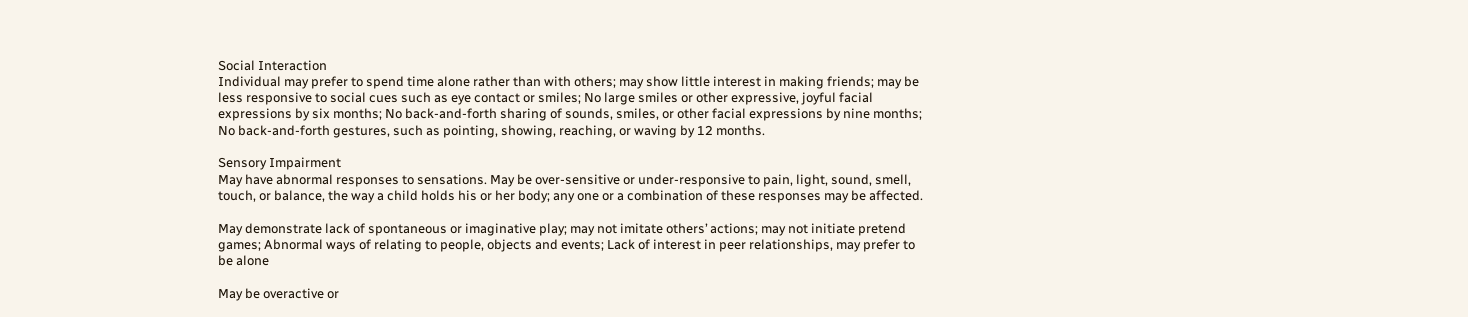Social Interaction
Individual may prefer to spend time alone rather than with others; may show little interest in making friends; may be less responsive to social cues such as eye contact or smiles; No large smiles or other expressive, joyful facial expressions by six months; No back-and-forth sharing of sounds, smiles, or other facial expressions by nine months; No back-and-forth gestures, such as pointing, showing, reaching, or waving by 12 months.

Sensory Impairment
May have abnormal responses to sensations. May be over-sensitive or under-responsive to pain, light, sound, smell, touch, or balance, the way a child holds his or her body; any one or a combination of these responses may be affected.

May demonstrate lack of spontaneous or imaginative play; may not imitate others’ actions; may not initiate pretend games; Abnormal ways of relating to people, objects and events; Lack of interest in peer relationships, may prefer to be alone

May be overactive or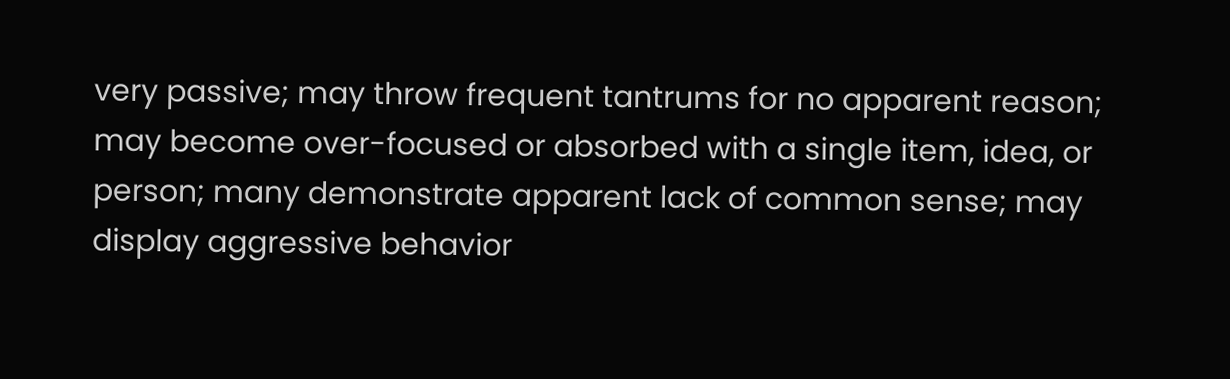very passive; may throw frequent tantrums for no apparent reason; may become over-focused or absorbed with a single item, idea, or person; many demonstrate apparent lack of common sense; may display aggressive behavior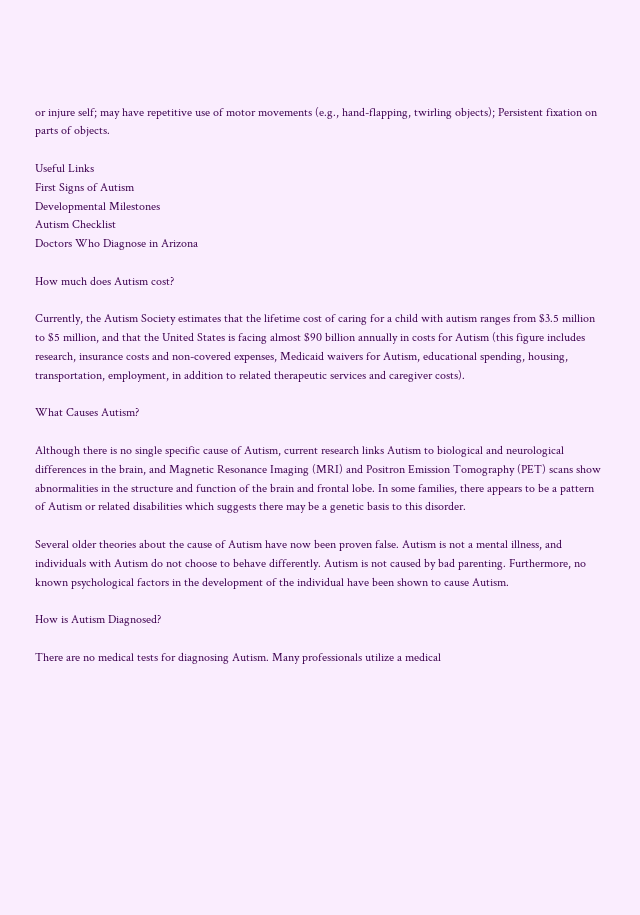or injure self; may have repetitive use of motor movements (e.g., hand-flapping, twirling objects); Persistent fixation on parts of objects.

Useful Links
First Signs of Autism
Developmental Milestones
Autism Checklist
Doctors Who Diagnose in Arizona

How much does Autism cost?

Currently, the Autism Society estimates that the lifetime cost of caring for a child with autism ranges from $3.5 million to $5 million, and that the United States is facing almost $90 billion annually in costs for Autism (this figure includes research, insurance costs and non-covered expenses, Medicaid waivers for Autism, educational spending, housing, transportation, employment, in addition to related therapeutic services and caregiver costs).

What Causes Autism?

Although there is no single specific cause of Autism, current research links Autism to biological and neurological differences in the brain, and Magnetic Resonance Imaging (MRI) and Positron Emission Tomography (PET) scans show abnormalities in the structure and function of the brain and frontal lobe. In some families, there appears to be a pattern of Autism or related disabilities which suggests there may be a genetic basis to this disorder.

Several older theories about the cause of Autism have now been proven false. Autism is not a mental illness, and individuals with Autism do not choose to behave differently. Autism is not caused by bad parenting. Furthermore, no known psychological factors in the development of the individual have been shown to cause Autism.

How is Autism Diagnosed?

There are no medical tests for diagnosing Autism. Many professionals utilize a medical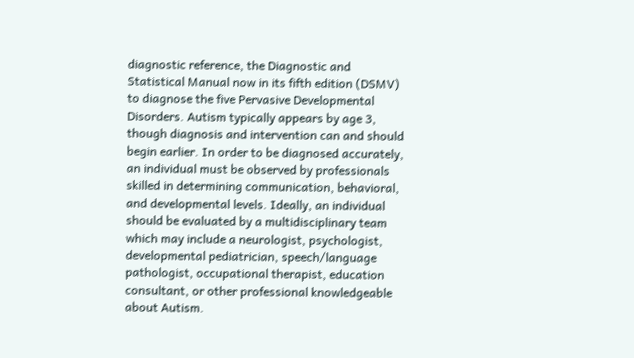diagnostic reference, the Diagnostic and Statistical Manual now in its fifth edition (DSMV) to diagnose the five Pervasive Developmental Disorders. Autism typically appears by age 3, though diagnosis and intervention can and should begin earlier. In order to be diagnosed accurately, an individual must be observed by professionals skilled in determining communication, behavioral, and developmental levels. Ideally, an individual should be evaluated by a multidisciplinary team which may include a neurologist, psychologist, developmental pediatrician, speech/language pathologist, occupational therapist, education consultant, or other professional knowledgeable about Autism.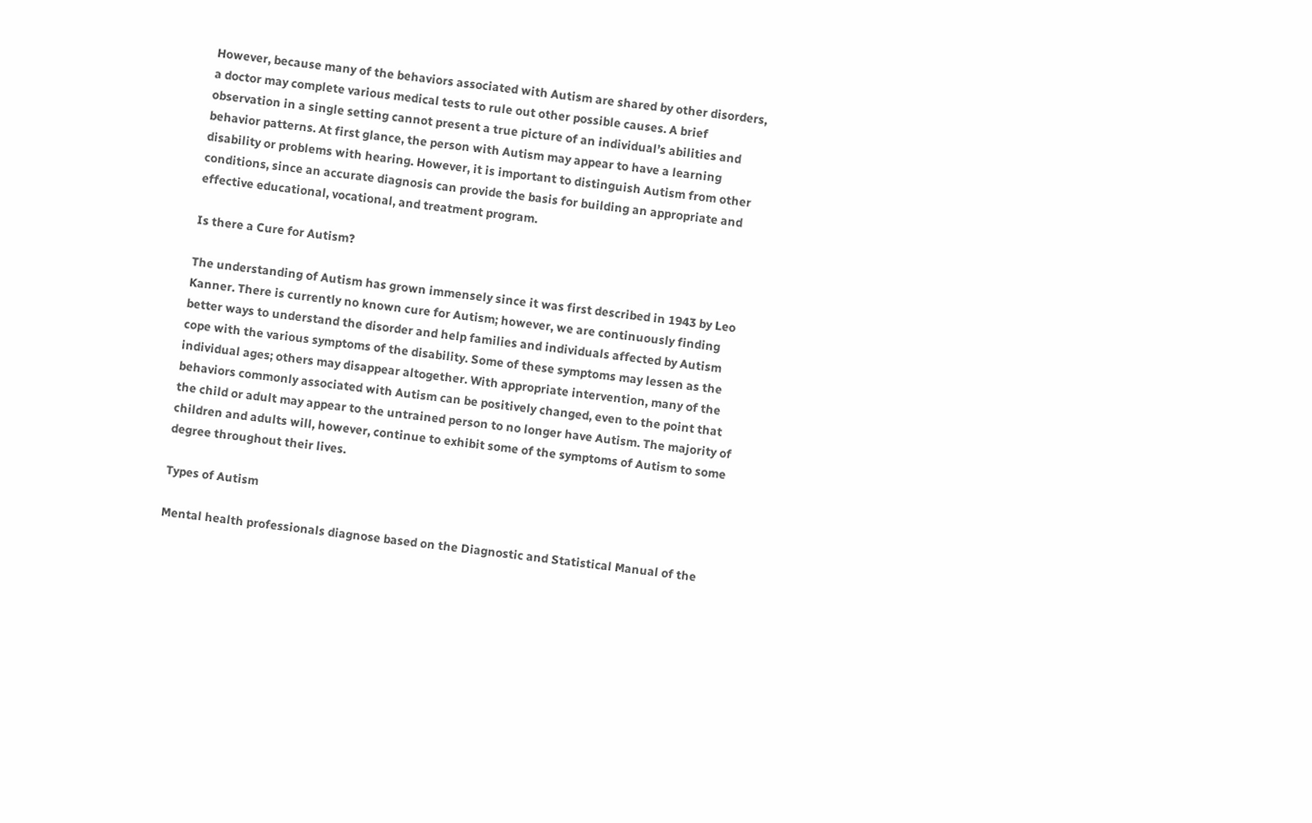However, because many of the behaviors associated with Autism are shared by other disorders, a doctor may complete various medical tests to rule out other possible causes. A brief observation in a single setting cannot present a true picture of an individual’s abilities and behavior patterns. At first glance, the person with Autism may appear to have a learning disability or problems with hearing. However, it is important to distinguish Autism from other conditions, since an accurate diagnosis can provide the basis for building an appropriate and effective educational, vocational, and treatment program.

Is there a Cure for Autism?

The understanding of Autism has grown immensely since it was first described in 1943 by Leo Kanner. There is currently no known cure for Autism; however, we are continuously finding better ways to understand the disorder and help families and individuals affected by Autism cope with the various symptoms of the disability. Some of these symptoms may lessen as the individual ages; others may disappear altogether. With appropriate intervention, many of the behaviors commonly associated with Autism can be positively changed, even to the point that the child or adult may appear to the untrained person to no longer have Autism. The majority of children and adults will, however, continue to exhibit some of the symptoms of Autism to some degree throughout their lives.

Types of Autism

Mental health professionals diagnose based on the Diagnostic and Statistical Manual of the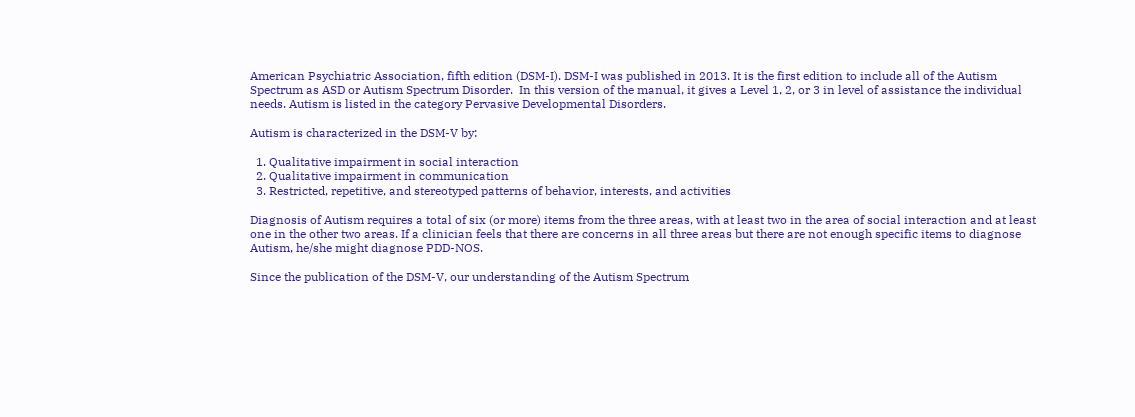American Psychiatric Association, fifth edition (DSM-I). DSM-I was published in 2013. It is the first edition to include all of the Autism Spectrum as ASD or Autism Spectrum Disorder.  In this version of the manual, it gives a Level 1, 2, or 3 in level of assistance the individual needs. Autism is listed in the category Pervasive Developmental Disorders.

Autism is characterized in the DSM-V by:

  1. Qualitative impairment in social interaction
  2. Qualitative impairment in communication
  3. Restricted, repetitive, and stereotyped patterns of behavior, interests, and activities

Diagnosis of Autism requires a total of six (or more) items from the three areas, with at least two in the area of social interaction and at least one in the other two areas. If a clinician feels that there are concerns in all three areas but there are not enough specific items to diagnose Autism, he/she might diagnose PDD-NOS.

Since the publication of the DSM-V, our understanding of the Autism Spectrum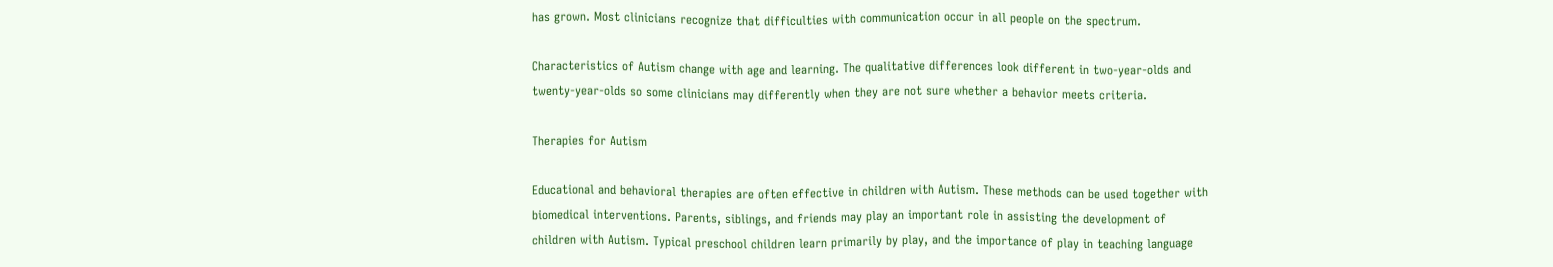has grown. Most clinicians recognize that difficulties with communication occur in all people on the spectrum.

Characteristics of Autism change with age and learning. The qualitative differences look different in two-year-olds and twenty-year-olds so some clinicians may differently when they are not sure whether a behavior meets criteria.

Therapies for Autism

Educational and behavioral therapies are often effective in children with Autism. These methods can be used together with biomedical interventions. Parents, siblings, and friends may play an important role in assisting the development of children with Autism. Typical preschool children learn primarily by play, and the importance of play in teaching language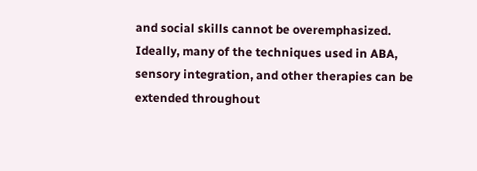and social skills cannot be overemphasized. Ideally, many of the techniques used in ABA, sensory integration, and other therapies can be extended throughout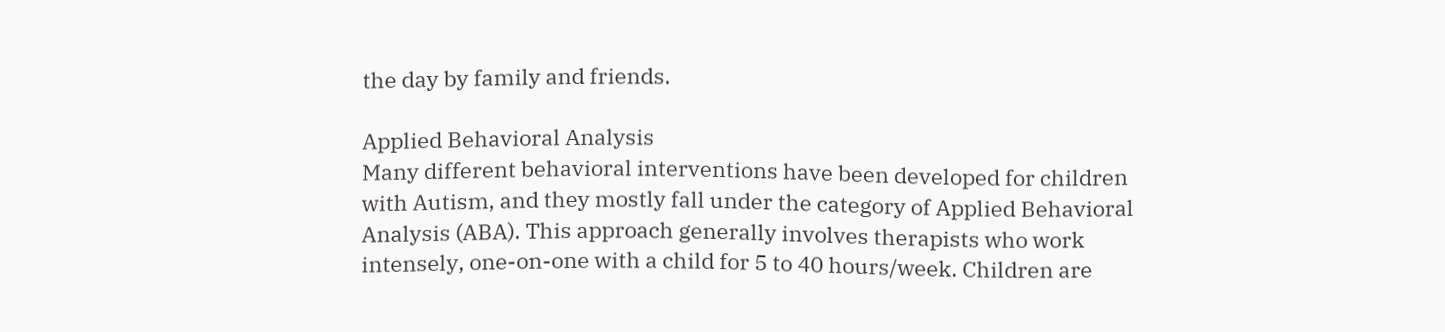the day by family and friends.

Applied Behavioral Analysis
Many different behavioral interventions have been developed for children with Autism, and they mostly fall under the category of Applied Behavioral Analysis (ABA). This approach generally involves therapists who work intensely, one-on-one with a child for 5 to 40 hours/week. Children are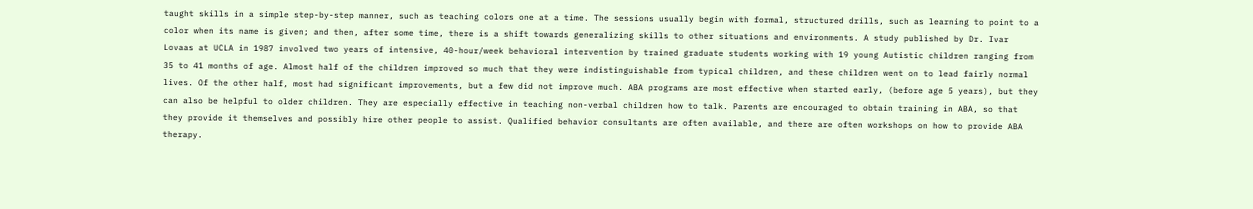taught skills in a simple step-by-step manner, such as teaching colors one at a time. The sessions usually begin with formal, structured drills, such as learning to point to a color when its name is given; and then, after some time, there is a shift towards generalizing skills to other situations and environments. A study published by Dr. Ivar Lovaas at UCLA in 1987 involved two years of intensive, 40-hour/week behavioral intervention by trained graduate students working with 19 young Autistic children ranging from 35 to 41 months of age. Almost half of the children improved so much that they were indistinguishable from typical children, and these children went on to lead fairly normal lives. Of the other half, most had significant improvements, but a few did not improve much. ABA programs are most effective when started early, (before age 5 years), but they can also be helpful to older children. They are especially effective in teaching non-verbal children how to talk. Parents are encouraged to obtain training in ABA, so that they provide it themselves and possibly hire other people to assist. Qualified behavior consultants are often available, and there are often workshops on how to provide ABA therapy.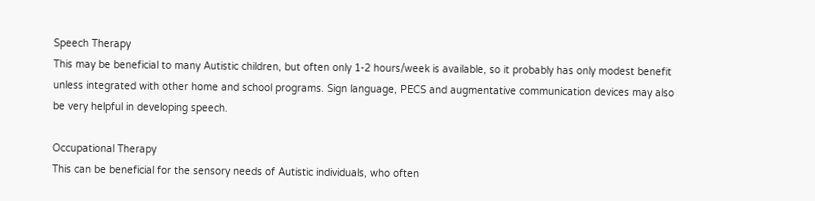Speech Therapy
This may be beneficial to many Autistic children, but often only 1-2 hours/week is available, so it probably has only modest benefit unless integrated with other home and school programs. Sign language, PECS and augmentative communication devices may also be very helpful in developing speech.

Occupational Therapy
This can be beneficial for the sensory needs of Autistic individuals, who often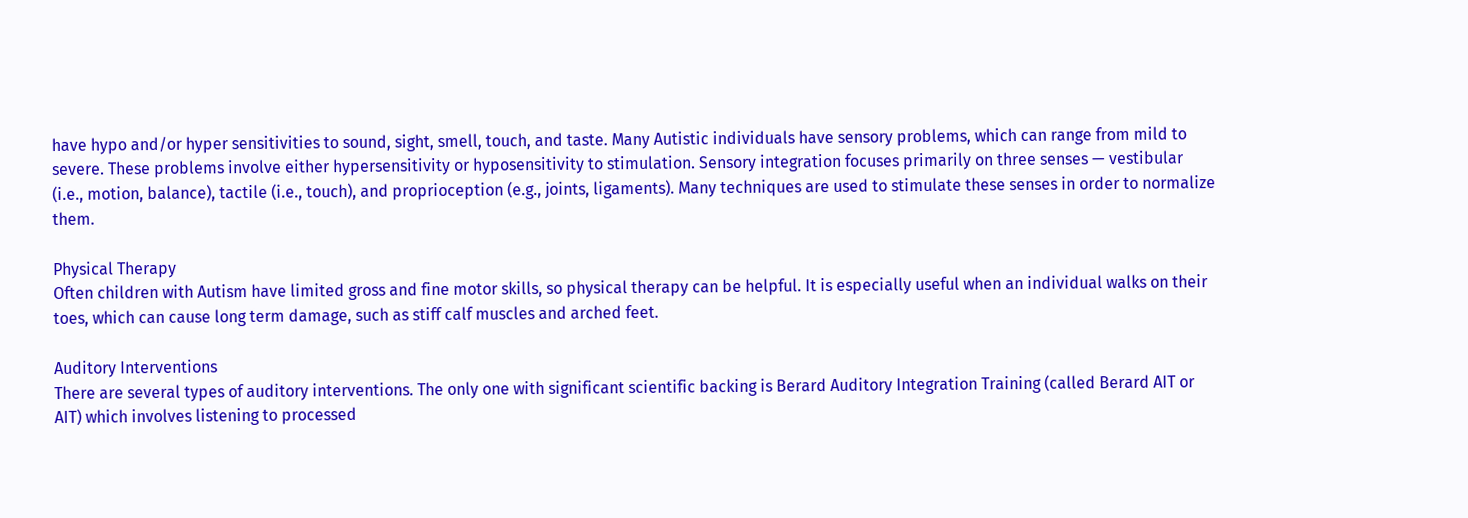have hypo and/or hyper sensitivities to sound, sight, smell, touch, and taste. Many Autistic individuals have sensory problems, which can range from mild to severe. These problems involve either hypersensitivity or hyposensitivity to stimulation. Sensory integration focuses primarily on three senses — vestibular (i.e., motion, balance), tactile (i.e., touch), and proprioception (e.g., joints, ligaments). Many techniques are used to stimulate these senses in order to normalize them.

Physical Therapy
Often children with Autism have limited gross and fine motor skills, so physical therapy can be helpful. It is especially useful when an individual walks on their toes, which can cause long term damage, such as stiff calf muscles and arched feet.

Auditory Interventions
There are several types of auditory interventions. The only one with significant scientific backing is Berard Auditory Integration Training (called Berard AIT or AIT) which involves listening to processed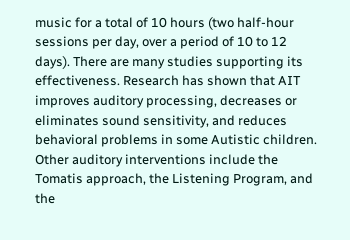music for a total of 10 hours (two half-hour sessions per day, over a period of 10 to 12 days). There are many studies supporting its effectiveness. Research has shown that AIT improves auditory processing, decreases or eliminates sound sensitivity, and reduces behavioral problems in some Autistic children. Other auditory interventions include the Tomatis approach, the Listening Program, and the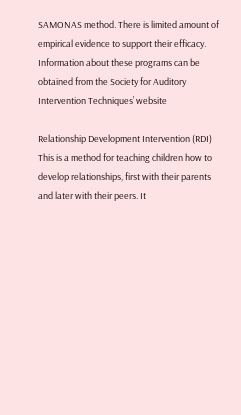SAMONAS method. There is limited amount of empirical evidence to support their efficacy. Information about these programs can be obtained from the Society for Auditory Intervention Techniques’ website

Relationship Development Intervention (RDI)
This is a method for teaching children how to develop relationships, first with their parents and later with their peers. It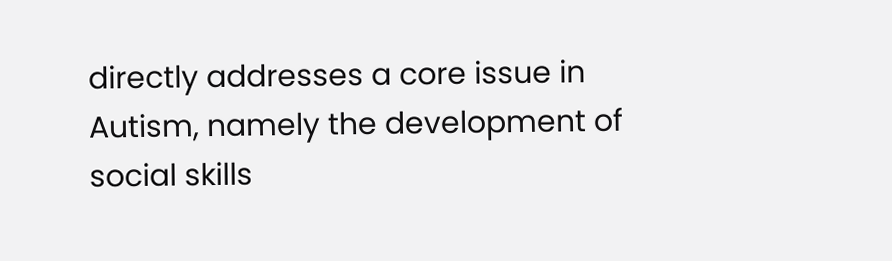directly addresses a core issue in Autism, namely the development of social skills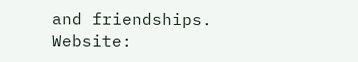and friendships. Website: